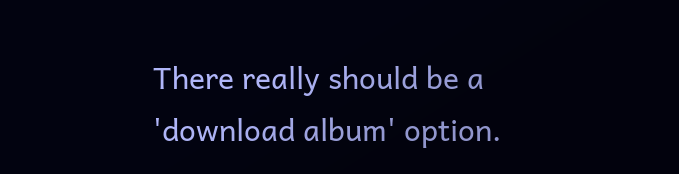There really should be a 'download album' option.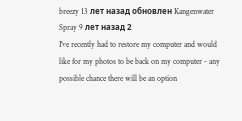breezy 13 лет назад обновлен Kangenwater Spray 9 лет назад 2
I've recently had to restore my computer and would like for my photos to be back on my computer - any possible chance there will be an option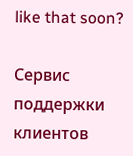like that soon?

Сервис поддержки клиентов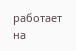работает на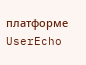платформе UserEcho